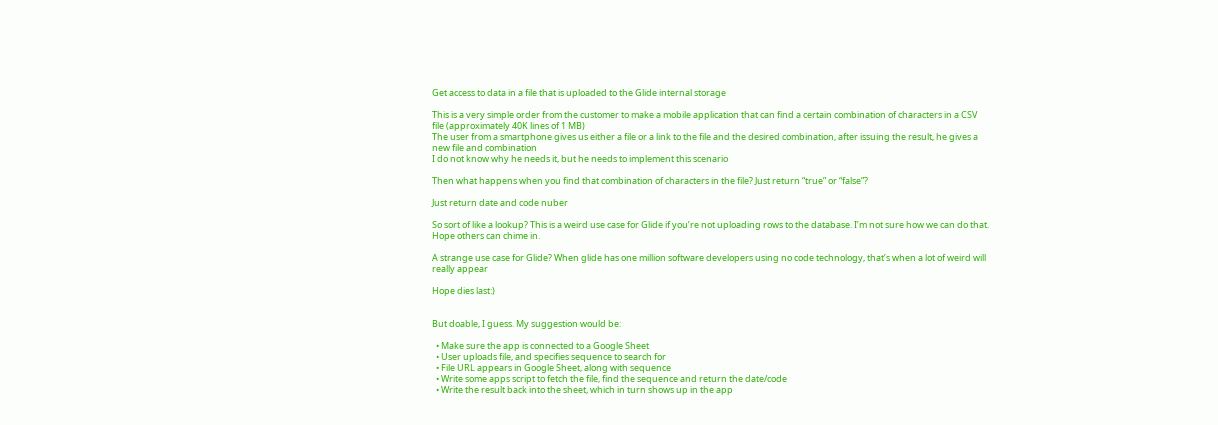Get access to data in a file that is uploaded to the Glide internal storage

This is a very simple order from the customer to make a mobile application that can find a certain combination of characters in a CSV file (approximately 40K lines of 1 MB)
The user from a smartphone gives us either a file or a link to the file and the desired combination, after issuing the result, he gives a new file and combination
I do not know why he needs it, but he needs to implement this scenario

Then what happens when you find that combination of characters in the file? Just return “true” or “false”?

Just return date and code nuber

So sort of like a lookup? This is a weird use case for Glide if you’re not uploading rows to the database. I’m not sure how we can do that. Hope others can chime in.

A strange use case for Glide? When glide has one million software developers using no code technology, that’s when a lot of weird will really appear

Hope dies last:)


But doable, I guess. My suggestion would be:

  • Make sure the app is connected to a Google Sheet
  • User uploads file, and specifies sequence to search for
  • File URL appears in Google Sheet, along with sequence
  • Write some apps script to fetch the file, find the sequence and return the date/code
  • Write the result back into the sheet, which in turn shows up in the app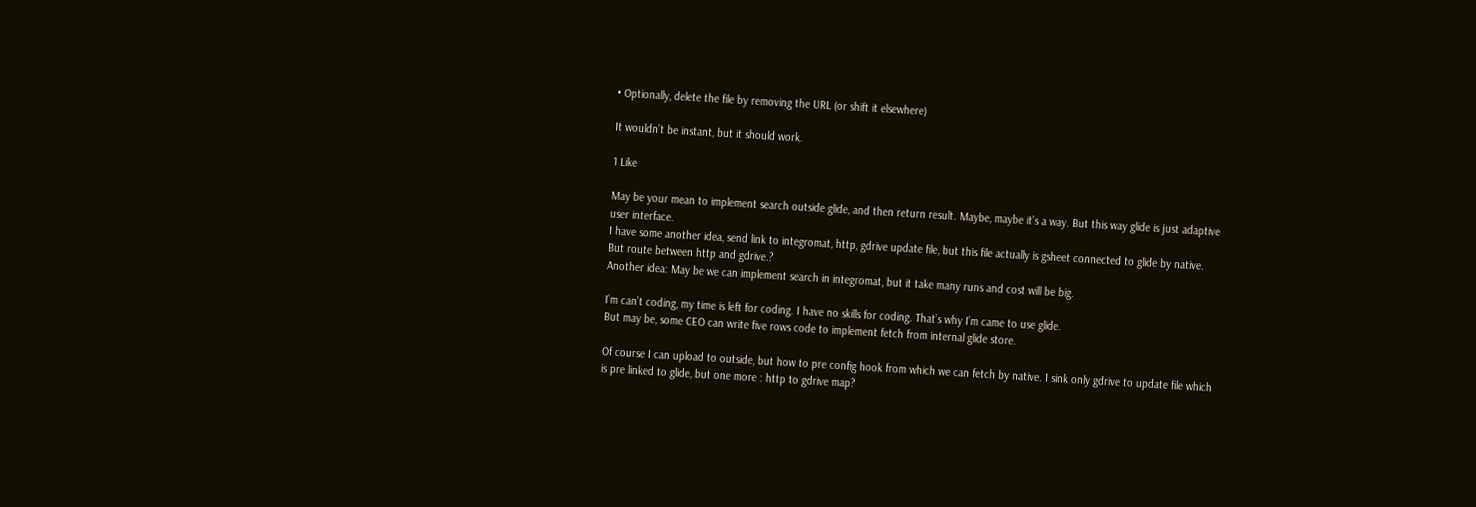• Optionally, delete the file by removing the URL (or shift it elsewhere)

It wouldn’t be instant, but it should work.

1 Like

May be your mean to implement search outside glide, and then return result. Maybe, maybe it’s a way. But this way glide is just adaptive user interface.
I have some another idea, send link to integromat, http, gdrive update file, but this file actually is gsheet connected to glide by native. But route between http and gdrive.?
Another idea: May be we can implement search in integromat, but it take many runs and cost will be big.

I’m can’t coding, my time is left for coding. I have no skills for coding. That’s why I’m came to use glide.
But may be, some CEO can write five rows code to implement fetch from internal glide store.

Of course I can upload to outside, but how to pre config hook from which we can fetch by native. I sink only gdrive to update file which is pre linked to glide, but one more : http to gdrive map?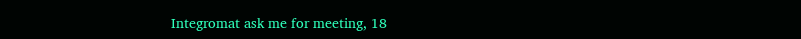Integromat ask me for meeting, 18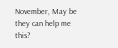November, May be they can help me this?